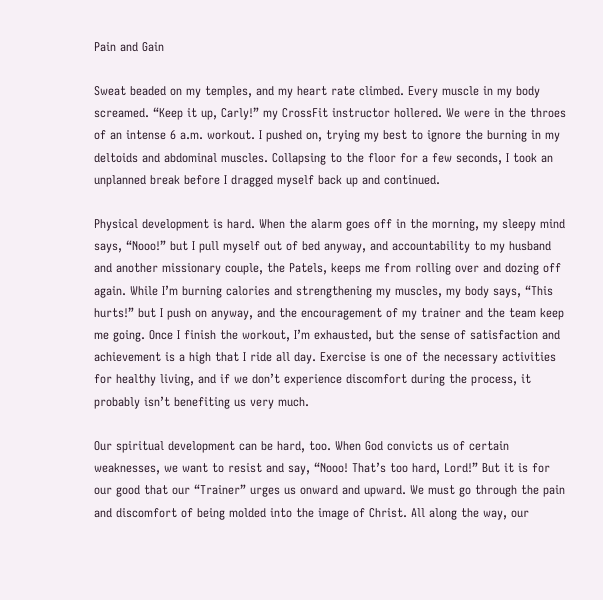Pain and Gain

Sweat beaded on my temples, and my heart rate climbed. Every muscle in my body screamed. “Keep it up, Carly!” my CrossFit instructor hollered. We were in the throes of an intense 6 a.m. workout. I pushed on, trying my best to ignore the burning in my deltoids and abdominal muscles. Collapsing to the floor for a few seconds, I took an unplanned break before I dragged myself back up and continued.

Physical development is hard. When the alarm goes off in the morning, my sleepy mind says, “Nooo!” but I pull myself out of bed anyway, and accountability to my husband and another missionary couple, the Patels, keeps me from rolling over and dozing off again. While I’m burning calories and strengthening my muscles, my body says, “This hurts!” but I push on anyway, and the encouragement of my trainer and the team keep me going. Once I finish the workout, I’m exhausted, but the sense of satisfaction and achievement is a high that I ride all day. Exercise is one of the necessary activities for healthy living, and if we don’t experience discomfort during the process, it probably isn’t benefiting us very much.

Our spiritual development can be hard, too. When God convicts us of certain weaknesses, we want to resist and say, “Nooo! That’s too hard, Lord!” But it is for our good that our “Trainer” urges us onward and upward. We must go through the pain and discomfort of being molded into the image of Christ. All along the way, our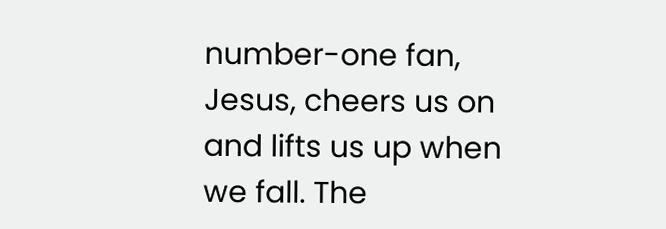number-one fan, Jesus, cheers us on and lifts us up when we fall. The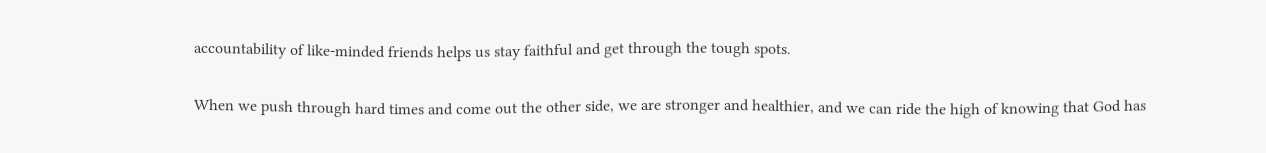accountability of like-minded friends helps us stay faithful and get through the tough spots.

When we push through hard times and come out the other side, we are stronger and healthier, and we can ride the high of knowing that God has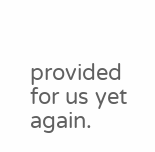provided for us yet again.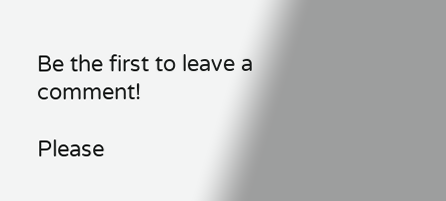Be the first to leave a comment!

Please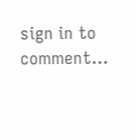sign in to comment…